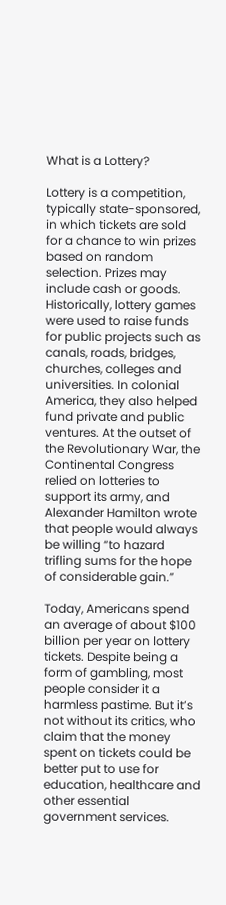What is a Lottery?

Lottery is a competition, typically state-sponsored, in which tickets are sold for a chance to win prizes based on random selection. Prizes may include cash or goods. Historically, lottery games were used to raise funds for public projects such as canals, roads, bridges, churches, colleges and universities. In colonial America, they also helped fund private and public ventures. At the outset of the Revolutionary War, the Continental Congress relied on lotteries to support its army, and Alexander Hamilton wrote that people would always be willing “to hazard trifling sums for the hope of considerable gain.”

Today, Americans spend an average of about $100 billion per year on lottery tickets. Despite being a form of gambling, most people consider it a harmless pastime. But it’s not without its critics, who claim that the money spent on tickets could be better put to use for education, healthcare and other essential government services.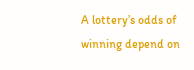A lottery’s odds of winning depend on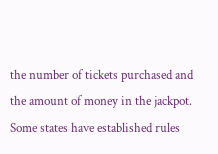the number of tickets purchased and the amount of money in the jackpot. Some states have established rules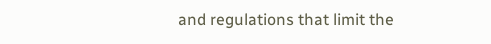and regulations that limit the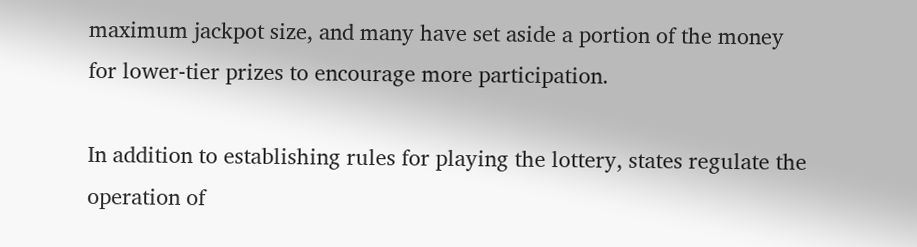maximum jackpot size, and many have set aside a portion of the money for lower-tier prizes to encourage more participation.

In addition to establishing rules for playing the lottery, states regulate the operation of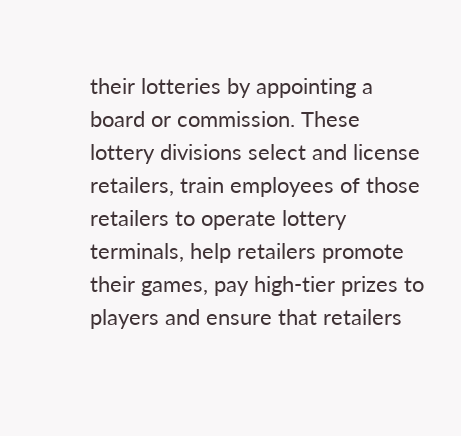their lotteries by appointing a board or commission. These lottery divisions select and license retailers, train employees of those retailers to operate lottery terminals, help retailers promote their games, pay high-tier prizes to players and ensure that retailers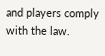and players comply with the law.